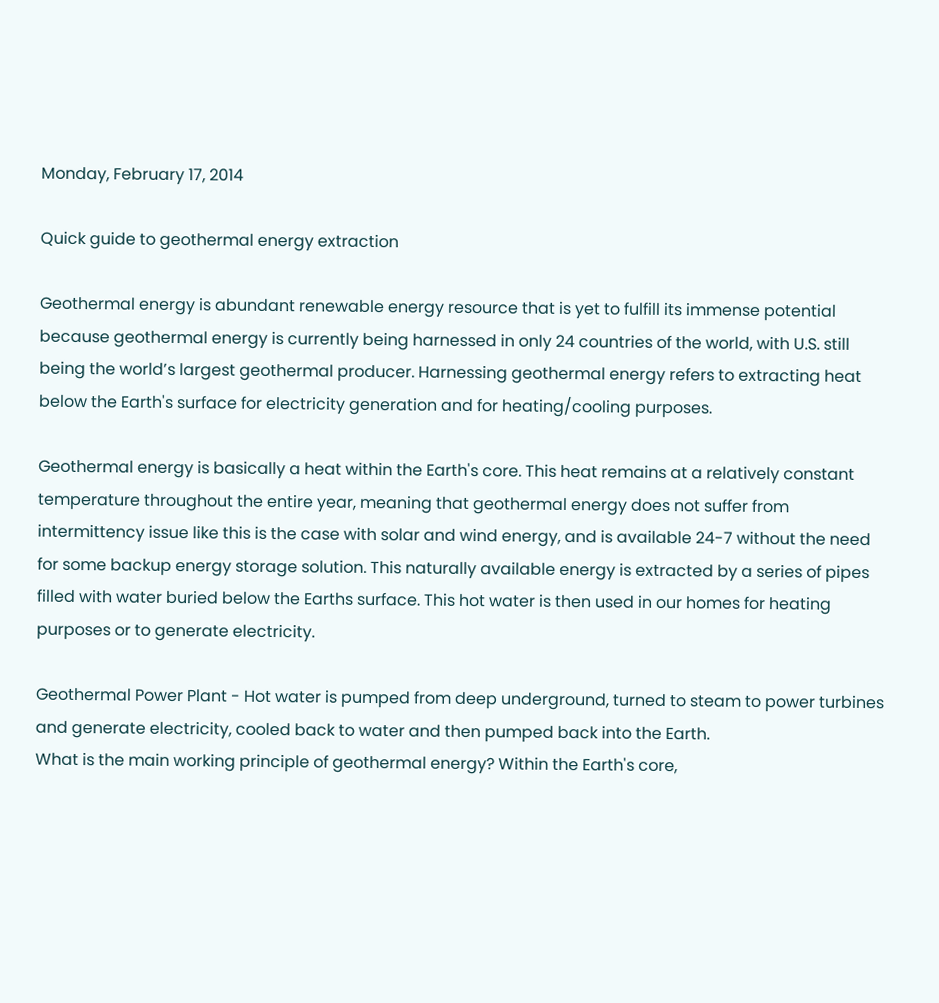Monday, February 17, 2014

Quick guide to geothermal energy extraction

Geothermal energy is abundant renewable energy resource that is yet to fulfill its immense potential because geothermal energy is currently being harnessed in only 24 countries of the world, with U.S. still being the world’s largest geothermal producer. Harnessing geothermal energy refers to extracting heat below the Earth's surface for electricity generation and for heating/cooling purposes.

Geothermal energy is basically a heat within the Earth's core. This heat remains at a relatively constant temperature throughout the entire year, meaning that geothermal energy does not suffer from intermittency issue like this is the case with solar and wind energy, and is available 24-7 without the need for some backup energy storage solution. This naturally available energy is extracted by a series of pipes filled with water buried below the Earths surface. This hot water is then used in our homes for heating purposes or to generate electricity.

Geothermal Power Plant - Hot water is pumped from deep underground, turned to steam to power turbines and generate electricity, cooled back to water and then pumped back into the Earth.
What is the main working principle of geothermal energy? Within the Earth's core,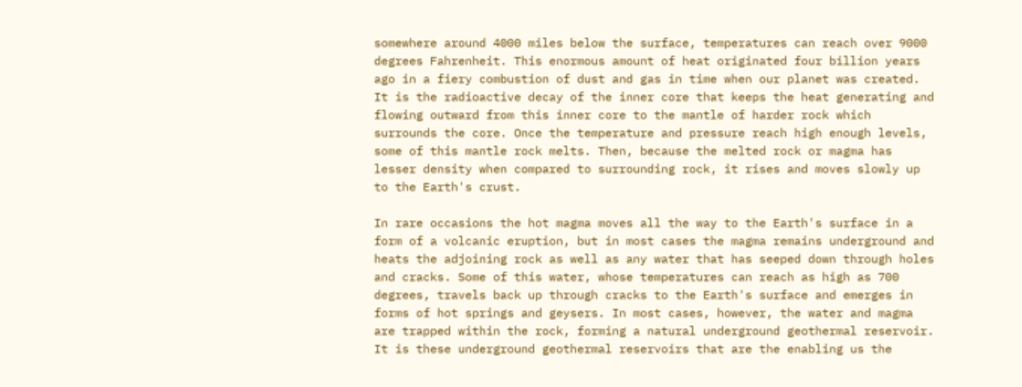somewhere around 4000 miles below the surface, temperatures can reach over 9000 degrees Fahrenheit. This enormous amount of heat originated four billion years ago in a fiery combustion of dust and gas in time when our planet was created. It is the radioactive decay of the inner core that keeps the heat generating and flowing outward from this inner core to the mantle of harder rock which surrounds the core. Once the temperature and pressure reach high enough levels, some of this mantle rock melts. Then, because the melted rock or magma has lesser density when compared to surrounding rock, it rises and moves slowly up to the Earth's crust.

In rare occasions the hot magma moves all the way to the Earth's surface in a form of a volcanic eruption, but in most cases the magma remains underground and heats the adjoining rock as well as any water that has seeped down through holes and cracks. Some of this water, whose temperatures can reach as high as 700 degrees, travels back up through cracks to the Earth's surface and emerges in forms of hot springs and geysers. In most cases, however, the water and magma are trapped within the rock, forming a natural underground geothermal reservoir. It is these underground geothermal reservoirs that are the enabling us the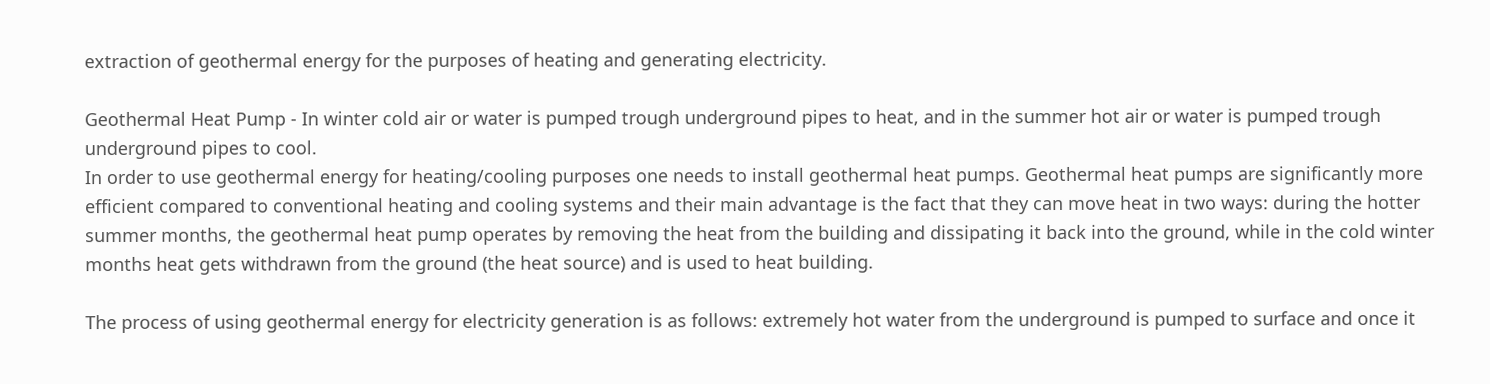extraction of geothermal energy for the purposes of heating and generating electricity.

Geothermal Heat Pump - In winter cold air or water is pumped trough underground pipes to heat, and in the summer hot air or water is pumped trough underground pipes to cool.
In order to use geothermal energy for heating/cooling purposes one needs to install geothermal heat pumps. Geothermal heat pumps are significantly more efficient compared to conventional heating and cooling systems and their main advantage is the fact that they can move heat in two ways: during the hotter summer months, the geothermal heat pump operates by removing the heat from the building and dissipating it back into the ground, while in the cold winter months heat gets withdrawn from the ground (the heat source) and is used to heat building.

The process of using geothermal energy for electricity generation is as follows: extremely hot water from the underground is pumped to surface and once it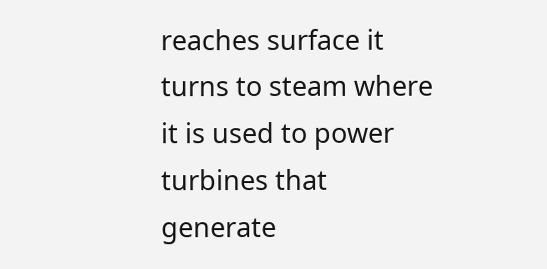reaches surface it turns to steam where it is used to power turbines that generate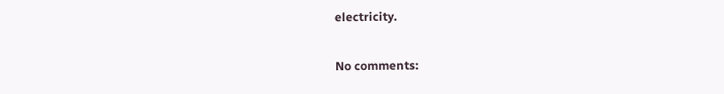electricity.

No comments: